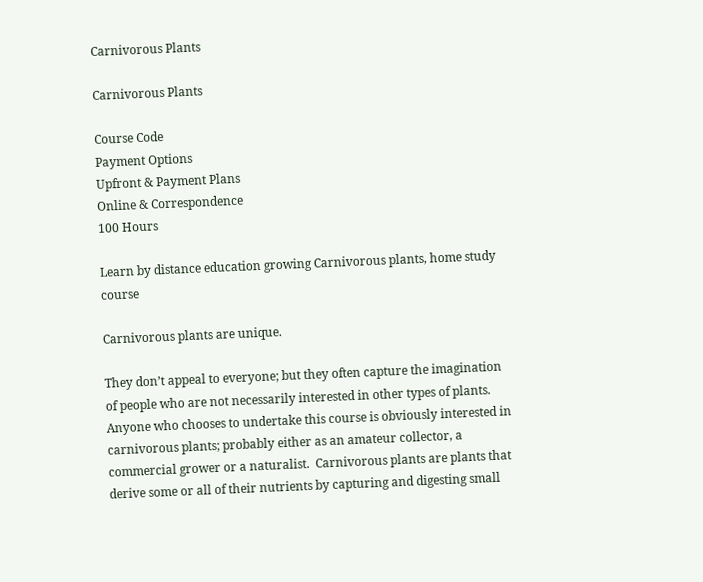Carnivorous Plants

Carnivorous Plants

Course Code
Payment Options
Upfront & Payment Plans
Online & Correspondence
100 Hours

Learn by distance education growing Carnivorous plants, home study course

Carnivorous plants are unique.

They don’t appeal to everyone; but they often capture the imagination of people who are not necessarily interested in other types of plants.  Anyone who chooses to undertake this course is obviously interested in carnivorous plants; probably either as an amateur collector, a commercial grower or a naturalist.  Carnivorous plants are plants that derive some or all of their nutrients by capturing and digesting small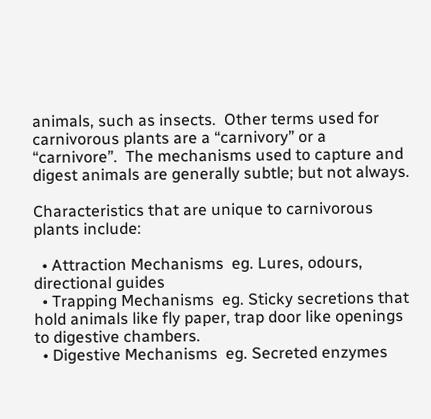animals, such as insects.  Other terms used for carnivorous plants are a “carnivory” or a “carnivore”.  The mechanisms used to capture and digest animals are generally subtle; but not always.

Characteristics that are unique to carnivorous plants include:

  • Attraction Mechanisms  eg. Lures, odours, directional guides
  • Trapping Mechanisms  eg. Sticky secretions that hold animals like fly paper, trap door like openings to digestive chambers.
  • Digestive Mechanisms  eg. Secreted enzymes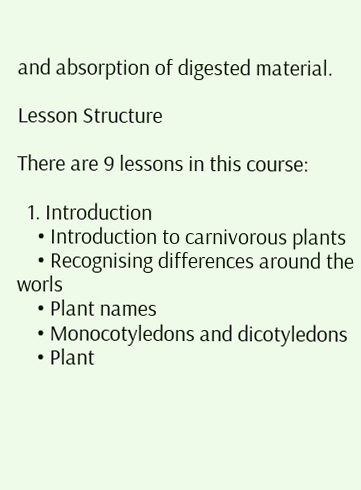and absorption of digested material.

Lesson Structure

There are 9 lessons in this course:

  1. Introduction
    • Introduction to carnivorous plants
    • Recognising differences around the worls
    • Plant names
    • Monocotyledons and dicotyledons
    • Plant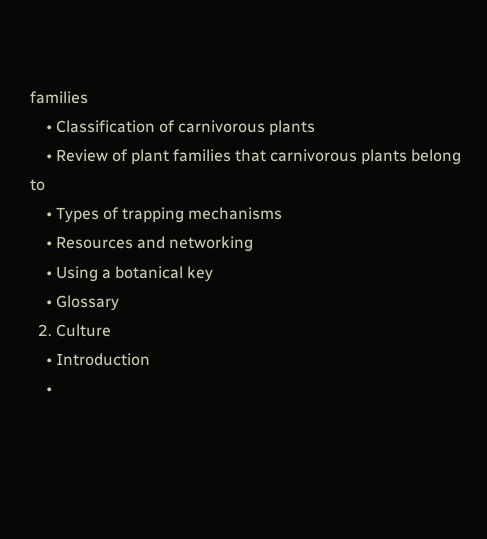families
    • Classification of carnivorous plants
    • Review of plant families that carnivorous plants belong to
    • Types of trapping mechanisms
    • Resources and networking
    • Using a botanical key
    • Glossary
  2. Culture
    • Introduction
    •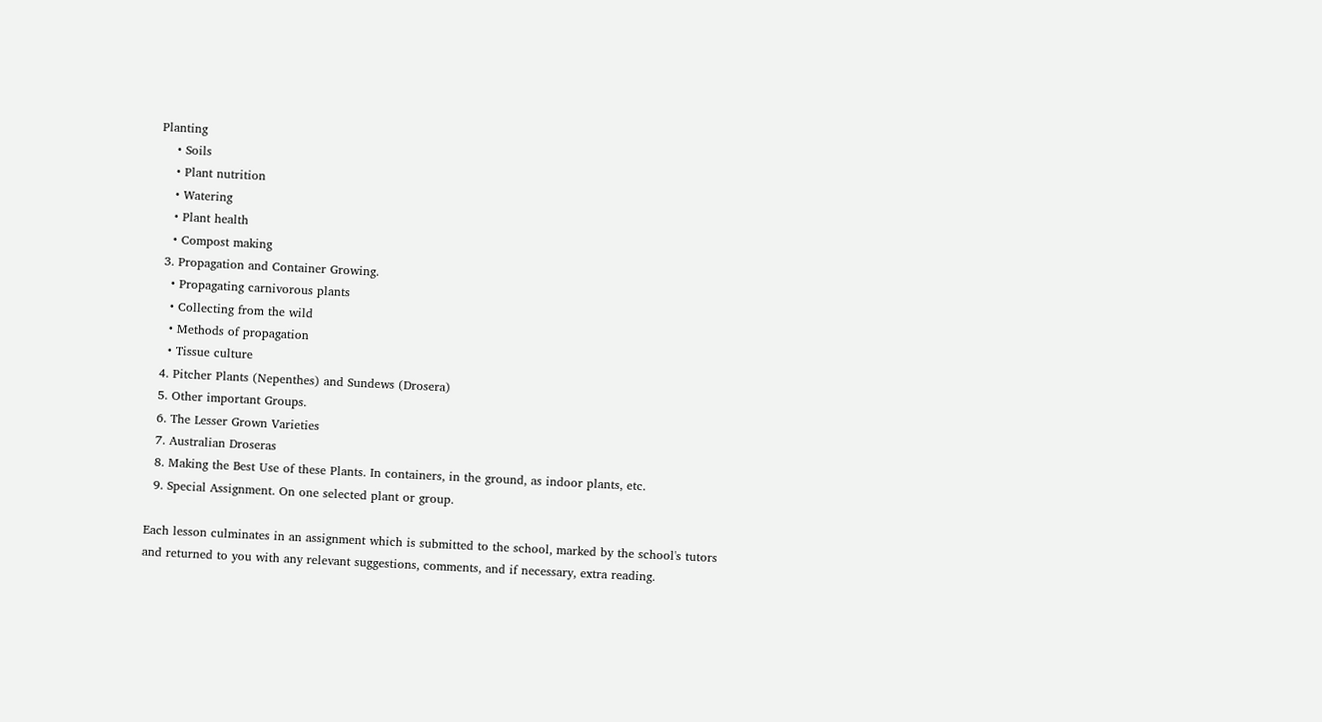Planting
    • Soils
    • Plant nutrition
    • Watering
    • Plant health
    • Compost making
  3. Propagation and Container Growing.
    • Propagating carnivorous plants
    • Collecting from the wild
    • Methods of propagation
    • Tissue culture
  4. Pitcher Plants (Nepenthes) and Sundews (Drosera)
  5. Other important Groups.
  6. The Lesser Grown Varieties
  7. Australian Droseras
  8. Making the Best Use of these Plants. In containers, in the ground, as indoor plants, etc.
  9. Special Assignment. On one selected plant or group.

Each lesson culminates in an assignment which is submitted to the school, marked by the school's tutors and returned to you with any relevant suggestions, comments, and if necessary, extra reading.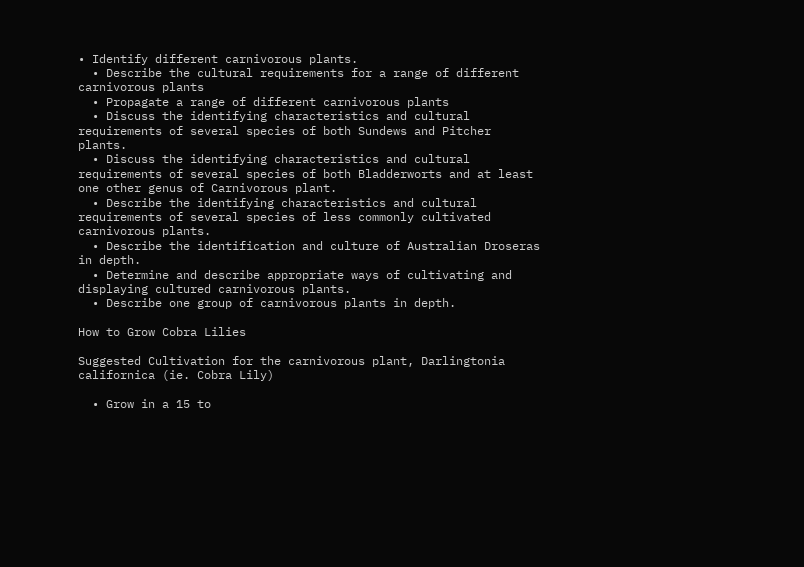• Identify different carnivorous plants.
  • Describe the cultural requirements for a range of different carnivorous plants
  • Propagate a range of different carnivorous plants
  • Discuss the identifying characteristics and cultural requirements of several species of both Sundews and Pitcher plants.
  • Discuss the identifying characteristics and cultural requirements of several species of both Bladderworts and at least one other genus of Carnivorous plant.
  • Describe the identifying characteristics and cultural requirements of several species of less commonly cultivated carnivorous plants.
  • Describe the identification and culture of Australian Droseras in depth.
  • Determine and describe appropriate ways of cultivating and displaying cultured carnivorous plants.
  • Describe one group of carnivorous plants in depth.

How to Grow Cobra Lilies

Suggested Cultivation for the carnivorous plant, Darlingtonia californica (ie. Cobra Lily)

  • Grow in a 15 to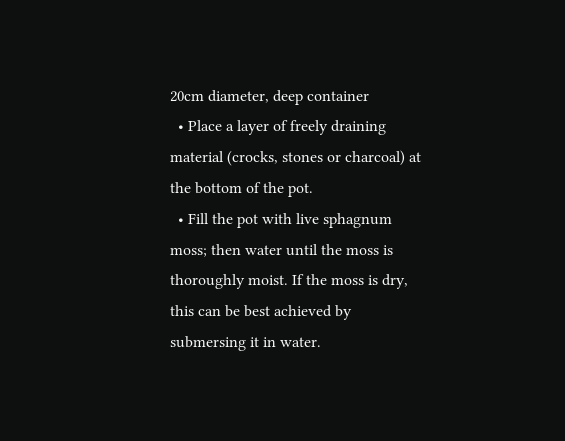20cm diameter, deep container
  • Place a layer of freely draining material (crocks, stones or charcoal) at the bottom of the pot.
  • Fill the pot with live sphagnum moss; then water until the moss is thoroughly moist. If the moss is dry, this can be best achieved by submersing it in water.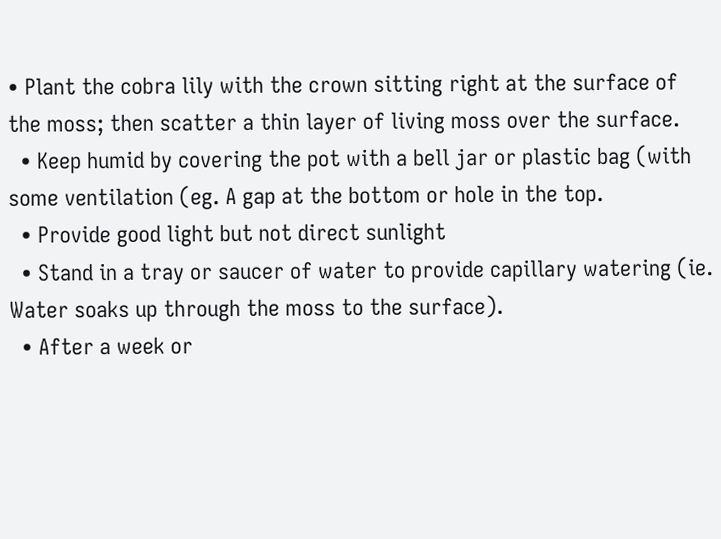• Plant the cobra lily with the crown sitting right at the surface of the moss; then scatter a thin layer of living moss over the surface.
  • Keep humid by covering the pot with a bell jar or plastic bag (with some ventilation (eg. A gap at the bottom or hole in the top.
  • Provide good light but not direct sunlight
  • Stand in a tray or saucer of water to provide capillary watering (ie. Water soaks up through the moss to the surface).
  • After a week or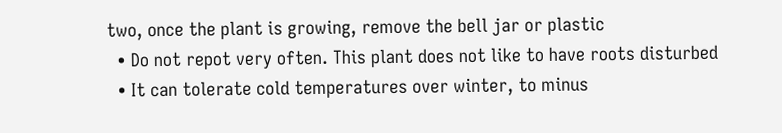two, once the plant is growing, remove the bell jar or plastic
  • Do not repot very often. This plant does not like to have roots disturbed
  • It can tolerate cold temperatures over winter, to minus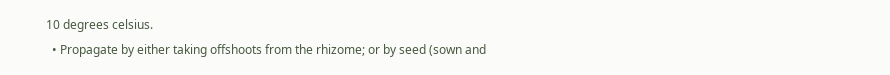10 degrees celsius.
  • Propagate by either taking offshoots from the rhizome; or by seed (sown and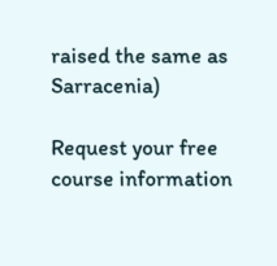raised the same as Sarracenia)

Request your free course information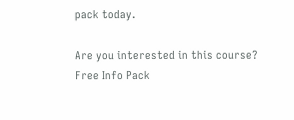pack today.

Are you interested in this course?
Free Info Pack